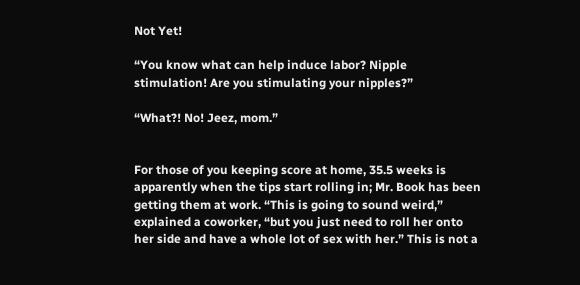Not Yet!

“You know what can help induce labor? Nipple stimulation! Are you stimulating your nipples?”

“What?! No! Jeez, mom.”


For those of you keeping score at home, 35.5 weeks is apparently when the tips start rolling in; Mr. Book has been getting them at work. “This is going to sound weird,” explained a coworker, “but you just need to roll her onto her side and have a whole lot of sex with her.” This is not a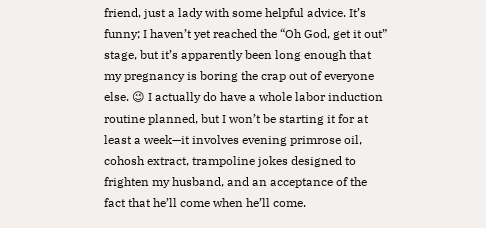friend, just a lady with some helpful advice. It’s funny; I haven’t yet reached the “Oh God, get it out” stage, but it’s apparently been long enough that my pregnancy is boring the crap out of everyone else. 😉 I actually do have a whole labor induction routine planned, but I won’t be starting it for at least a week—it involves evening primrose oil, cohosh extract, trampoline jokes designed to frighten my husband, and an acceptance of the fact that he’ll come when he’ll come.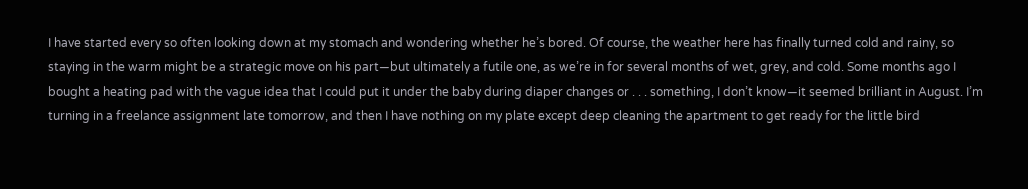I have started every so often looking down at my stomach and wondering whether he’s bored. Of course, the weather here has finally turned cold and rainy, so staying in the warm might be a strategic move on his part—but ultimately a futile one, as we’re in for several months of wet, grey, and cold. Some months ago I bought a heating pad with the vague idea that I could put it under the baby during diaper changes or . . . something, I don’t know—it seemed brilliant in August. I’m turning in a freelance assignment late tomorrow, and then I have nothing on my plate except deep cleaning the apartment to get ready for the little bird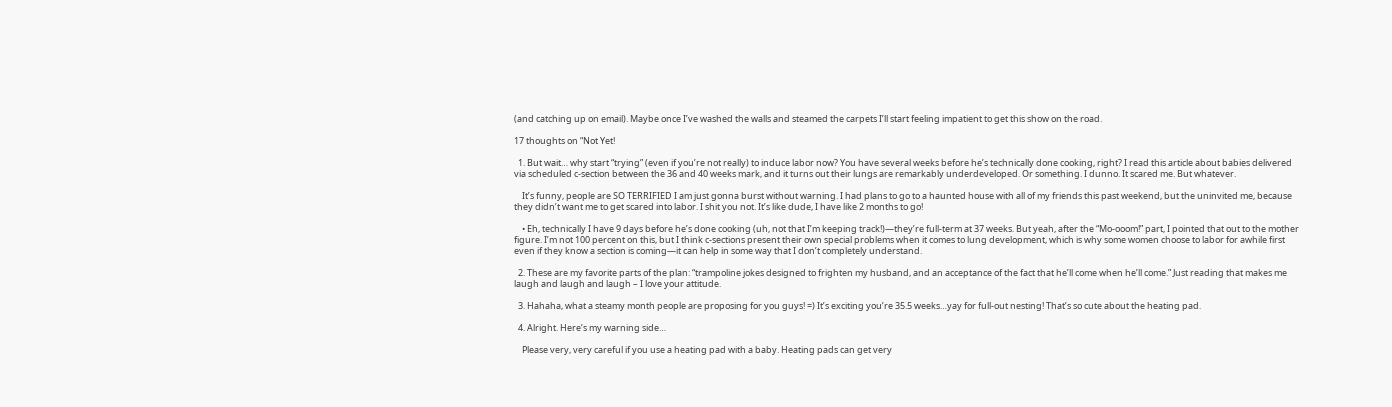(and catching up on email). Maybe once I’ve washed the walls and steamed the carpets I’ll start feeling impatient to get this show on the road.

17 thoughts on “Not Yet!

  1. But wait… why start “trying” (even if you’re not really) to induce labor now? You have several weeks before he’s technically done cooking, right? I read this article about babies delivered via scheduled c-section between the 36 and 40 weeks mark, and it turns out their lungs are remarkably underdeveloped. Or something. I dunno. It scared me. But whatever.

    It’s funny, people are SO TERRIFIED I am just gonna burst without warning. I had plans to go to a haunted house with all of my friends this past weekend, but the uninvited me, because they didn’t want me to get scared into labor. I shit you not. It’s like dude, I have like 2 months to go!

    • Eh, technically I have 9 days before he’s done cooking (uh, not that I’m keeping track!)—they’re full-term at 37 weeks. But yeah, after the “Mo-ooom!” part, I pointed that out to the mother figure. I’m not 100 percent on this, but I think c-sections present their own special problems when it comes to lung development, which is why some women choose to labor for awhile first even if they know a section is coming—it can help in some way that I don’t completely understand.

  2. These are my favorite parts of the plan: “trampoline jokes designed to frighten my husband, and an acceptance of the fact that he’ll come when he’ll come.” Just reading that makes me laugh and laugh and laugh – I love your attitude.

  3. Hahaha, what a steamy month people are proposing for you guys! =) It’s exciting you’re 35.5 weeks…yay for full-out nesting! That’s so cute about the heating pad.

  4. Alright. Here’s my warning side…

    Please very, very careful if you use a heating pad with a baby. Heating pads can get very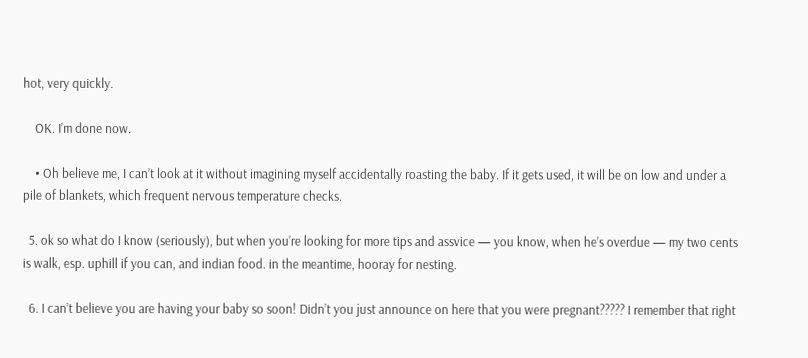hot, very quickly.

    OK. I’m done now.

    • Oh believe me, I can’t look at it without imagining myself accidentally roasting the baby. If it gets used, it will be on low and under a pile of blankets, which frequent nervous temperature checks.

  5. ok so what do I know (seriously), but when you’re looking for more tips and assvice — you know, when he’s overdue — my two cents is walk, esp. uphill if you can, and indian food. in the meantime, hooray for nesting.

  6. I can’t believe you are having your baby so soon! Didn’t you just announce on here that you were pregnant????? I remember that right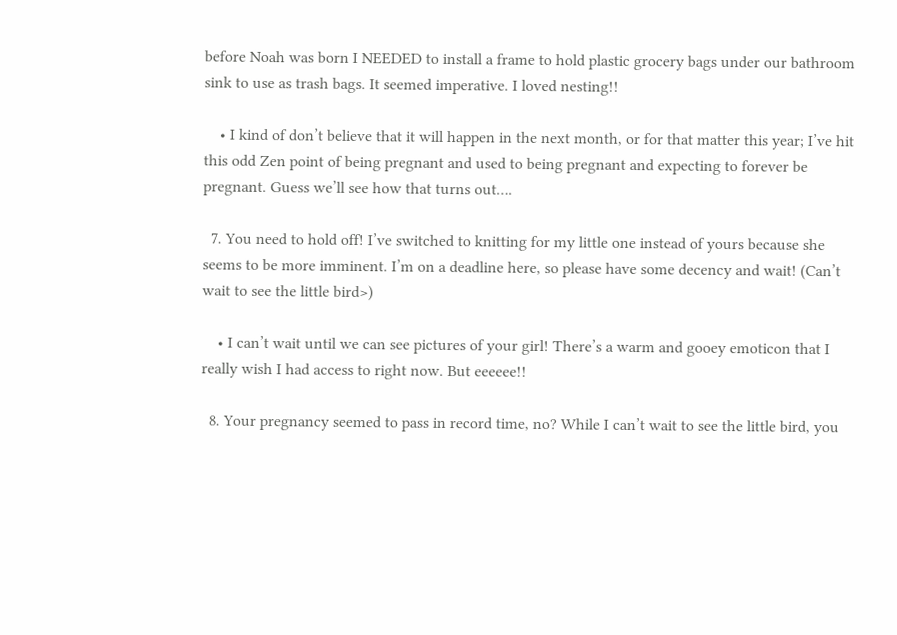before Noah was born I NEEDED to install a frame to hold plastic grocery bags under our bathroom sink to use as trash bags. It seemed imperative. I loved nesting!!

    • I kind of don’t believe that it will happen in the next month, or for that matter this year; I’ve hit this odd Zen point of being pregnant and used to being pregnant and expecting to forever be pregnant. Guess we’ll see how that turns out….

  7. You need to hold off! I’ve switched to knitting for my little one instead of yours because she seems to be more imminent. I’m on a deadline here, so please have some decency and wait! (Can’t wait to see the little bird>)

    • I can’t wait until we can see pictures of your girl! There’s a warm and gooey emoticon that I really wish I had access to right now. But eeeeee!!

  8. Your pregnancy seemed to pass in record time, no? While I can’t wait to see the little bird, you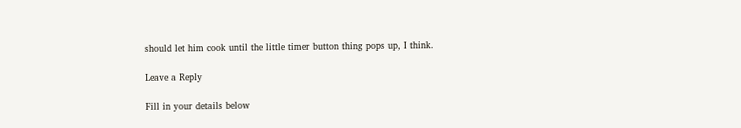should let him cook until the little timer button thing pops up, I think.

Leave a Reply

Fill in your details below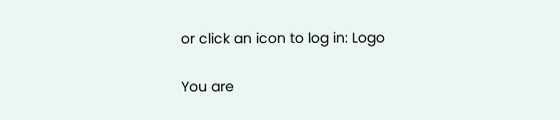or click an icon to log in: Logo

You are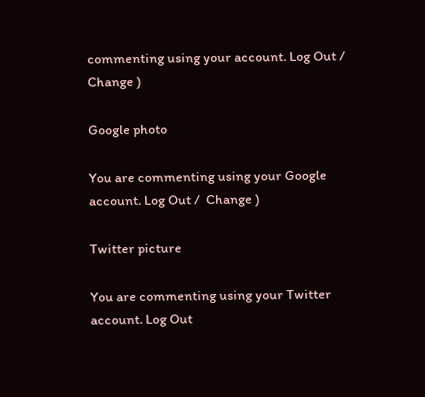commenting using your account. Log Out /  Change )

Google photo

You are commenting using your Google account. Log Out /  Change )

Twitter picture

You are commenting using your Twitter account. Log Out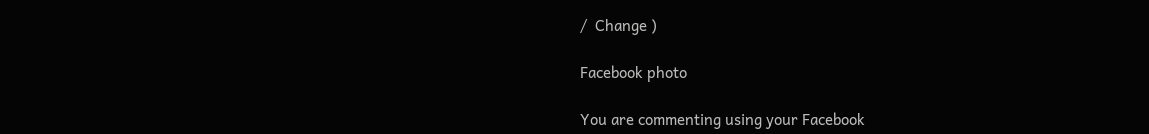/  Change )

Facebook photo

You are commenting using your Facebook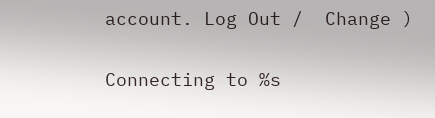account. Log Out /  Change )

Connecting to %s